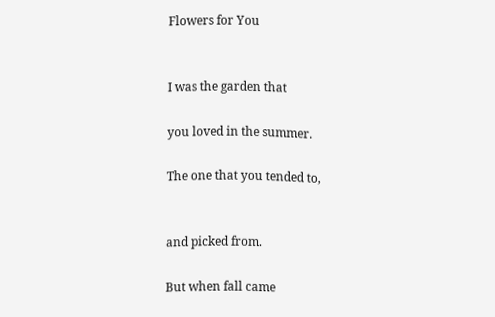Flowers for You


I was the garden that

you loved in the summer.

The one that you tended to,


and picked from.

But when fall came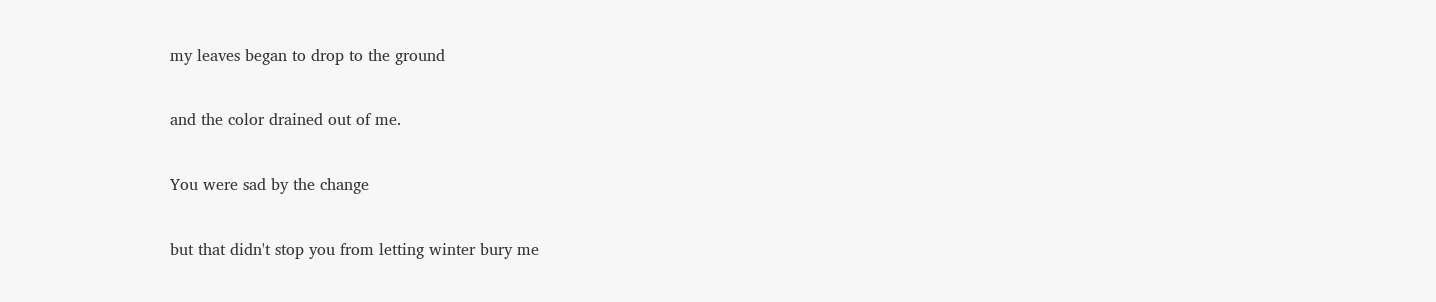my leaves began to drop to the ground

and the color drained out of me.

You were sad by the change

but that didn't stop you from letting winter bury me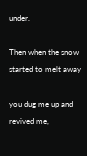under.

Then when the snow started to melt away

you dug me up and revived me,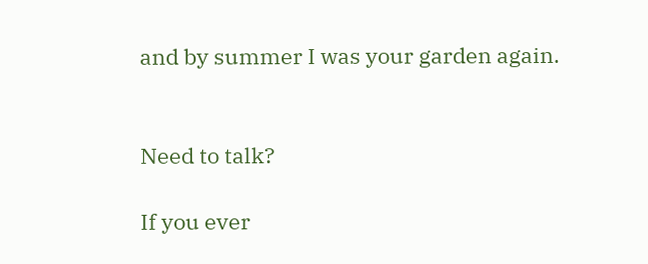and by summer I was your garden again.


Need to talk?

If you ever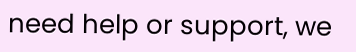need help or support, we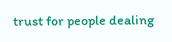trust for people dealing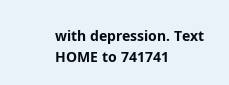with depression. Text HOME to 741741